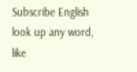Subscribe English
look up any word, like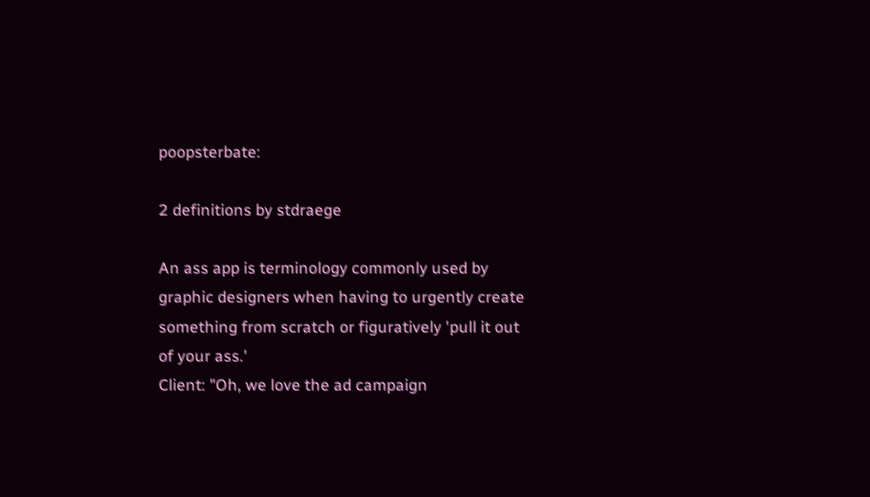poopsterbate:

2 definitions by stdraege

An ass app is terminology commonly used by graphic designers when having to urgently create something from scratch or figuratively 'pull it out of your ass.'
Client: "Oh, we love the ad campaign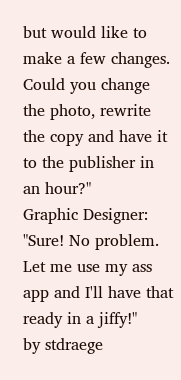but would like to make a few changes. Could you change the photo, rewrite the copy and have it to the publisher in an hour?"
Graphic Designer: "Sure! No problem. Let me use my ass app and I'll have that ready in a jiffy!"
by stdraege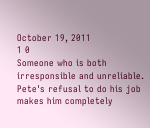October 19, 2011
1 0
Someone who is both irresponsible and unreliable.
Pete's refusal to do his job makes him completely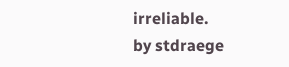irreliable.
by stdraege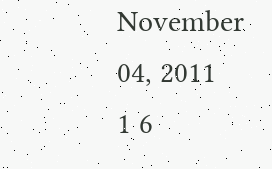November 04, 2011
1 6